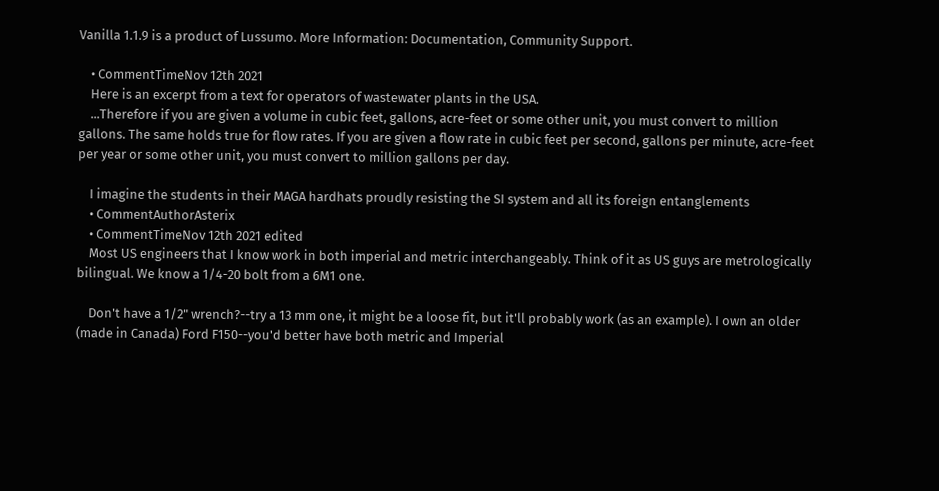Vanilla 1.1.9 is a product of Lussumo. More Information: Documentation, Community Support.

    • CommentTimeNov 12th 2021
    Here is an excerpt from a text for operators of wastewater plants in the USA.
    ...Therefore if you are given a volume in cubic feet, gallons, acre-feet or some other unit, you must convert to million gallons. The same holds true for flow rates. If you are given a flow rate in cubic feet per second, gallons per minute, acre-feet per year or some other unit, you must convert to million gallons per day.

    I imagine the students in their MAGA hardhats proudly resisting the SI system and all its foreign entanglements
    • CommentAuthorAsterix
    • CommentTimeNov 12th 2021 edited
    Most US engineers that I know work in both imperial and metric interchangeably. Think of it as US guys are metrologically bilingual. We know a 1/4-20 bolt from a 6M1 one.

    Don't have a 1/2" wrench?--try a 13 mm one, it might be a loose fit, but it'll probably work (as an example). I own an older (made in Canada) Ford F150--you'd better have both metric and Imperial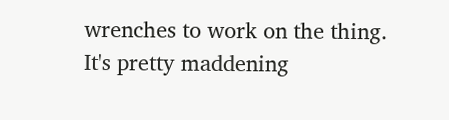wrenches to work on the thing. It's pretty maddening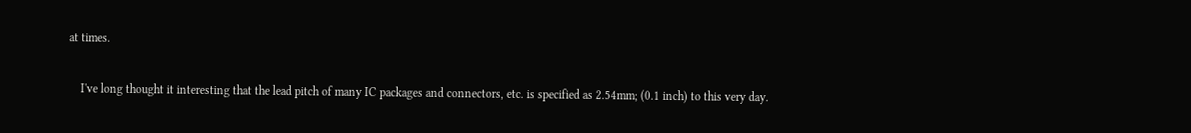at times.

    I've long thought it interesting that the lead pitch of many IC packages and connectors, etc. is specified as 2.54mm; (0.1 inch) to this very day.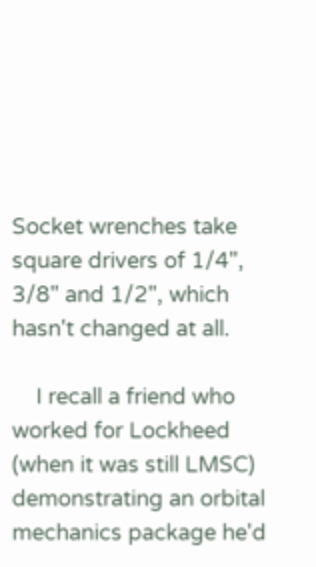Socket wrenches take square drivers of 1/4", 3/8" and 1/2", which hasn't changed at all.

    I recall a friend who worked for Lockheed (when it was still LMSC) demonstrating an orbital mechanics package he'd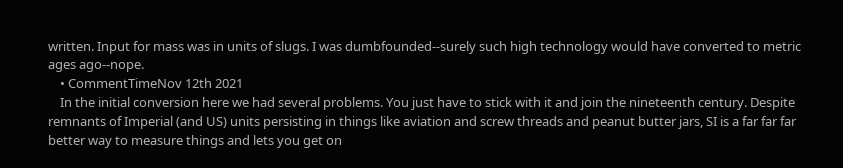written. Input for mass was in units of slugs. I was dumbfounded--surely such high technology would have converted to metric ages ago--nope.
    • CommentTimeNov 12th 2021
    In the initial conversion here we had several problems. You just have to stick with it and join the nineteenth century. Despite remnants of Imperial (and US) units persisting in things like aviation and screw threads and peanut butter jars, SI is a far far far better way to measure things and lets you get on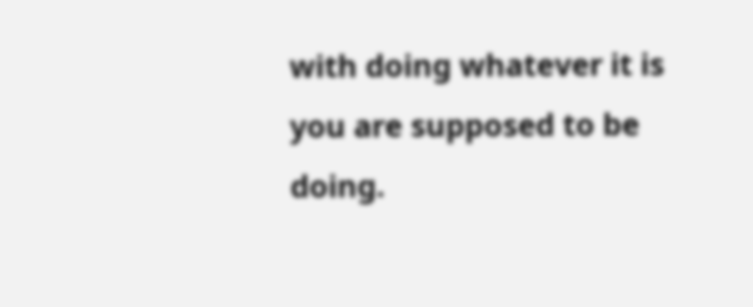with doing whatever it is you are supposed to be doing.